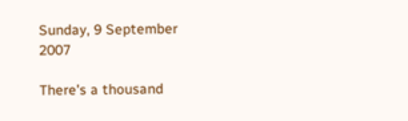Sunday, 9 September 2007

There's a thousand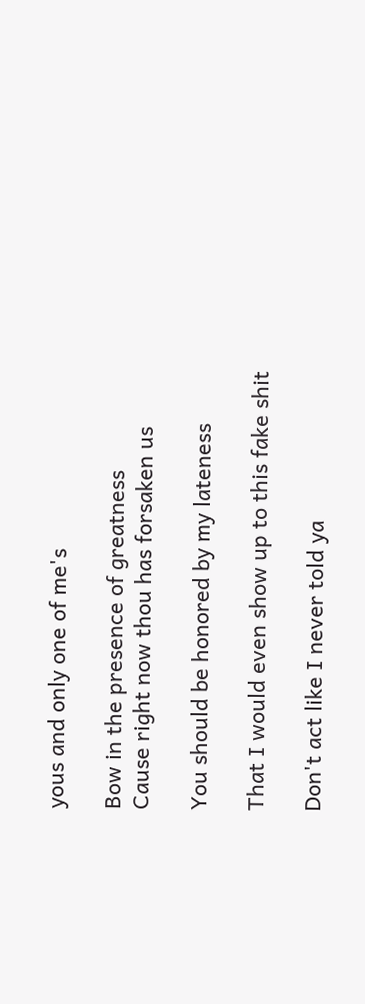yous and only one of me's

Bow in the presence of greatness
Cause right now thou has forsaken us

You should be honored by my lateness

That I would even show up to this fake shit

Don't act like I never told ya